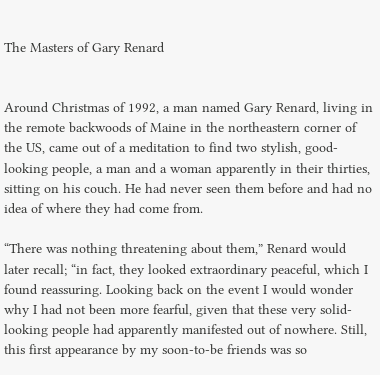The Masters of Gary Renard


Around Christmas of 1992, a man named Gary Renard, living in the remote backwoods of Maine in the northeastern corner of the US, came out of a meditation to find two stylish, good-looking people, a man and a woman apparently in their thirties, sitting on his couch. He had never seen them before and had no idea of where they had come from.

“There was nothing threatening about them,” Renard would later recall; “in fact, they looked extraordinary peaceful, which I found reassuring. Looking back on the event I would wonder why I had not been more fearful, given that these very solid-looking people had apparently manifested out of nowhere. Still, this first appearance by my soon-to-be friends was so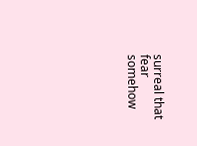surreal that fear somehow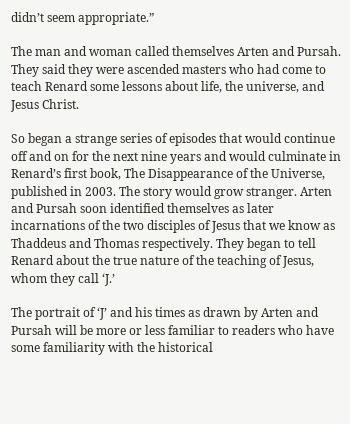didn’t seem appropriate.”

The man and woman called themselves Arten and Pursah. They said they were ascended masters who had come to teach Renard some lessons about life, the universe, and Jesus Christ.

So began a strange series of episodes that would continue off and on for the next nine years and would culminate in Renard’s first book, The Disappearance of the Universe, published in 2003. The story would grow stranger. Arten and Pursah soon identified themselves as later incarnations of the two disciples of Jesus that we know as Thaddeus and Thomas respectively. They began to tell Renard about the true nature of the teaching of Jesus, whom they call ‘J.’

The portrait of ‘J’ and his times as drawn by Arten and Pursah will be more or less familiar to readers who have some familiarity with the historical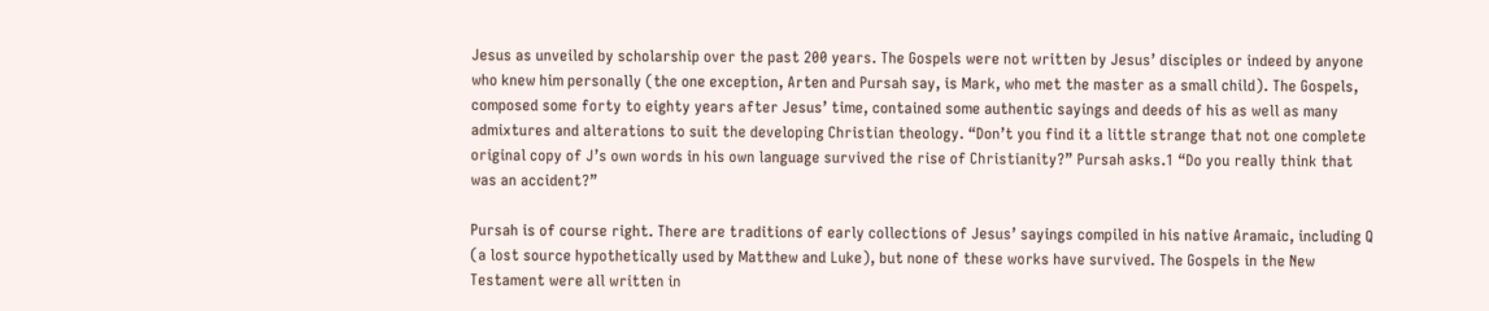Jesus as unveiled by scholarship over the past 200 years. The Gospels were not written by Jesus’ disciples or indeed by anyone who knew him personally (the one exception, Arten and Pursah say, is Mark, who met the master as a small child). The Gospels, composed some forty to eighty years after Jesus’ time, contained some authentic sayings and deeds of his as well as many admixtures and alterations to suit the developing Christian theology. “Don’t you find it a little strange that not one complete original copy of J’s own words in his own language survived the rise of Christianity?” Pursah asks.1 “Do you really think that was an accident?”

Pursah is of course right. There are traditions of early collections of Jesus’ sayings compiled in his native Aramaic, including Q (a lost source hypothetically used by Matthew and Luke), but none of these works have survived. The Gospels in the New Testament were all written in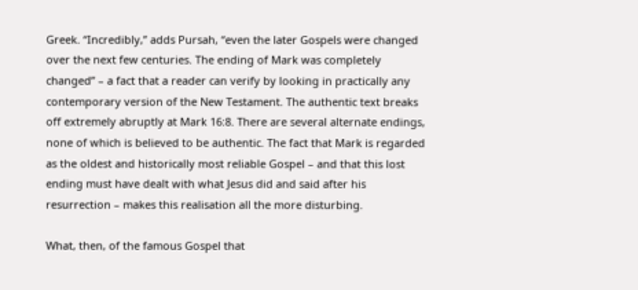Greek. “Incredibly,” adds Pursah, “even the later Gospels were changed over the next few centuries. The ending of Mark was completely changed” – a fact that a reader can verify by looking in practically any contemporary version of the New Testament. The authentic text breaks off extremely abruptly at Mark 16:8. There are several alternate endings, none of which is believed to be authentic. The fact that Mark is regarded as the oldest and historically most reliable Gospel – and that this lost ending must have dealt with what Jesus did and said after his resurrection – makes this realisation all the more disturbing.

What, then, of the famous Gospel that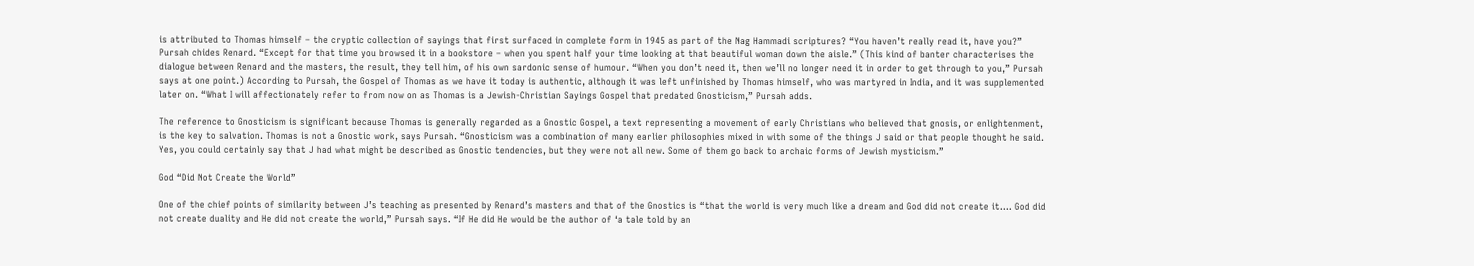is attributed to Thomas himself – the cryptic collection of sayings that first surfaced in complete form in 1945 as part of the Nag Hammadi scriptures? “You haven’t really read it, have you?” Pursah chides Renard. “Except for that time you browsed it in a bookstore – when you spent half your time looking at that beautiful woman down the aisle.” (This kind of banter characterises the dialogue between Renard and the masters, the result, they tell him, of his own sardonic sense of humour. “When you don’t need it, then we’ll no longer need it in order to get through to you,” Pursah says at one point.) According to Pursah, the Gospel of Thomas as we have it today is authentic, although it was left unfinished by Thomas himself, who was martyred in India, and it was supplemented later on. “What I will affectionately refer to from now on as Thomas is a Jewish-Christian Sayings Gospel that predated Gnosticism,” Pursah adds.

The reference to Gnosticism is significant because Thomas is generally regarded as a Gnostic Gospel, a text representing a movement of early Christians who believed that gnosis, or enlightenment, is the key to salvation. Thomas is not a Gnostic work, says Pursah. “Gnosticism was a combination of many earlier philosophies mixed in with some of the things J said or that people thought he said. Yes, you could certainly say that J had what might be described as Gnostic tendencies, but they were not all new. Some of them go back to archaic forms of Jewish mysticism.”

God “Did Not Create the World”

One of the chief points of similarity between J’s teaching as presented by Renard’s masters and that of the Gnostics is “that the world is very much like a dream and God did not create it…. God did not create duality and He did not create the world,” Pursah says. “If He did He would be the author of ‘a tale told by an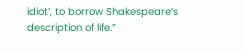idiot’, to borrow Shakespeare’s description of life.”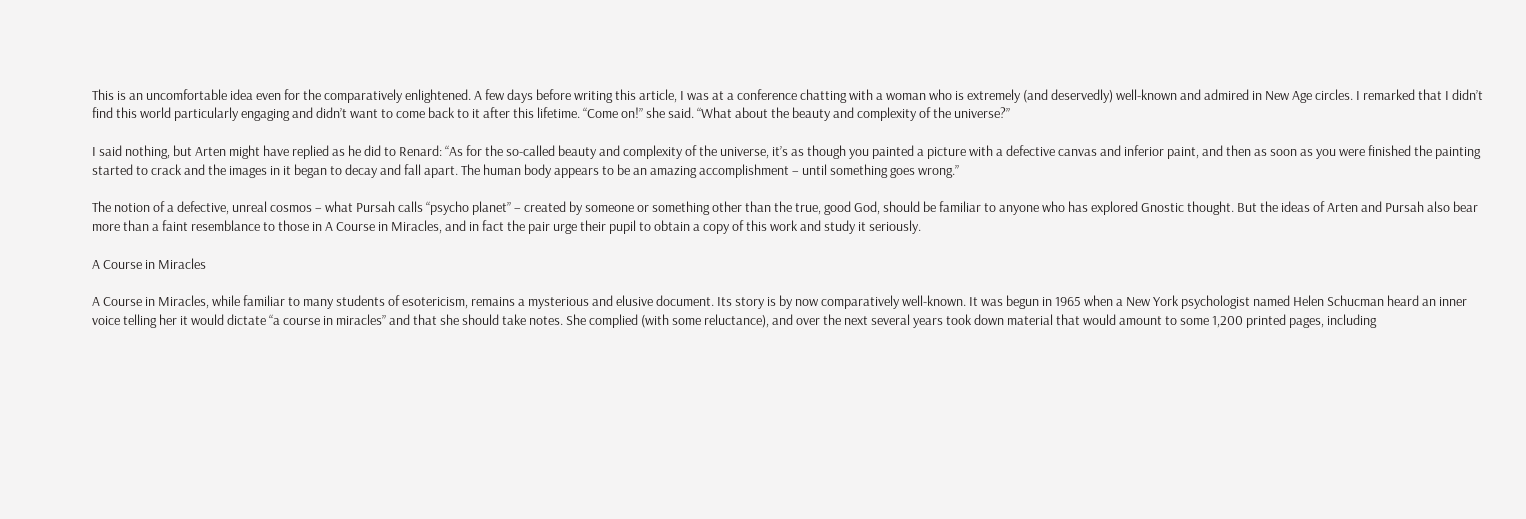This is an uncomfortable idea even for the comparatively enlightened. A few days before writing this article, I was at a conference chatting with a woman who is extremely (and deservedly) well-known and admired in New Age circles. I remarked that I didn’t find this world particularly engaging and didn’t want to come back to it after this lifetime. “Come on!” she said. “What about the beauty and complexity of the universe?”

I said nothing, but Arten might have replied as he did to Renard: “As for the so-called beauty and complexity of the universe, it’s as though you painted a picture with a defective canvas and inferior paint, and then as soon as you were finished the painting started to crack and the images in it began to decay and fall apart. The human body appears to be an amazing accomplishment – until something goes wrong.”

The notion of a defective, unreal cosmos – what Pursah calls “psycho planet” – created by someone or something other than the true, good God, should be familiar to anyone who has explored Gnostic thought. But the ideas of Arten and Pursah also bear more than a faint resemblance to those in A Course in Miracles, and in fact the pair urge their pupil to obtain a copy of this work and study it seriously.

A Course in Miracles

A Course in Miracles, while familiar to many students of esotericism, remains a mysterious and elusive document. Its story is by now comparatively well-known. It was begun in 1965 when a New York psychologist named Helen Schucman heard an inner voice telling her it would dictate “a course in miracles” and that she should take notes. She complied (with some reluctance), and over the next several years took down material that would amount to some 1,200 printed pages, including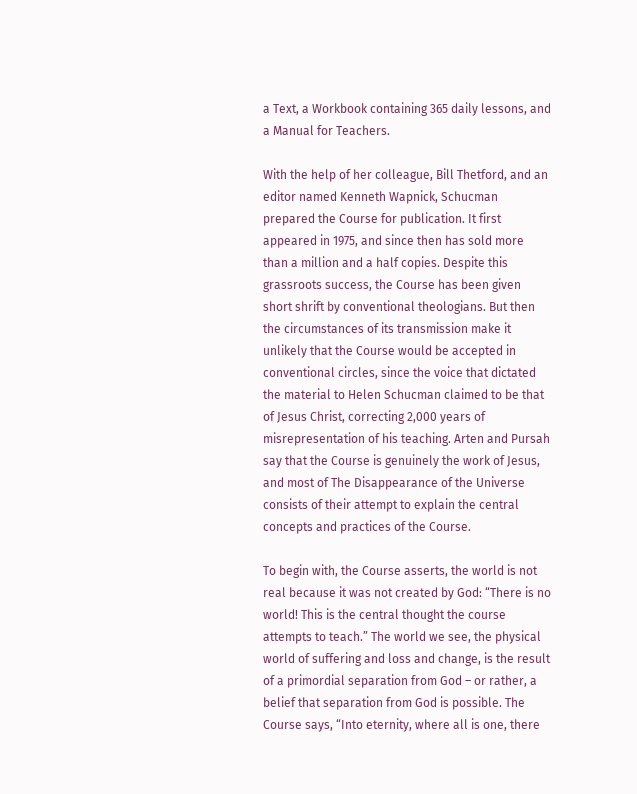a Text, a Workbook containing 365 daily lessons, and a Manual for Teachers.

With the help of her colleague, Bill Thetford, and an editor named Kenneth Wapnick, Schucman prepared the Course for publication. It first appeared in 1975, and since then has sold more than a million and a half copies. Despite this grassroots success, the Course has been given short shrift by conventional theologians. But then the circumstances of its transmission make it unlikely that the Course would be accepted in conventional circles, since the voice that dictated the material to Helen Schucman claimed to be that of Jesus Christ, correcting 2,000 years of misrepresentation of his teaching. Arten and Pursah say that the Course is genuinely the work of Jesus, and most of The Disappearance of the Universe consists of their attempt to explain the central concepts and practices of the Course.

To begin with, the Course asserts, the world is not real because it was not created by God: “There is no world! This is the central thought the course attempts to teach.” The world we see, the physical world of suffering and loss and change, is the result of a primordial separation from God – or rather, a belief that separation from God is possible. The Course says, “Into eternity, where all is one, there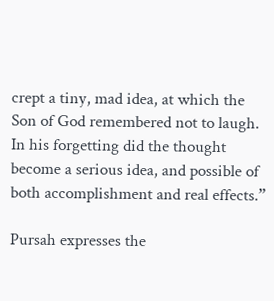crept a tiny, mad idea, at which the Son of God remembered not to laugh. In his forgetting did the thought become a serious idea, and possible of both accomplishment and real effects.”

Pursah expresses the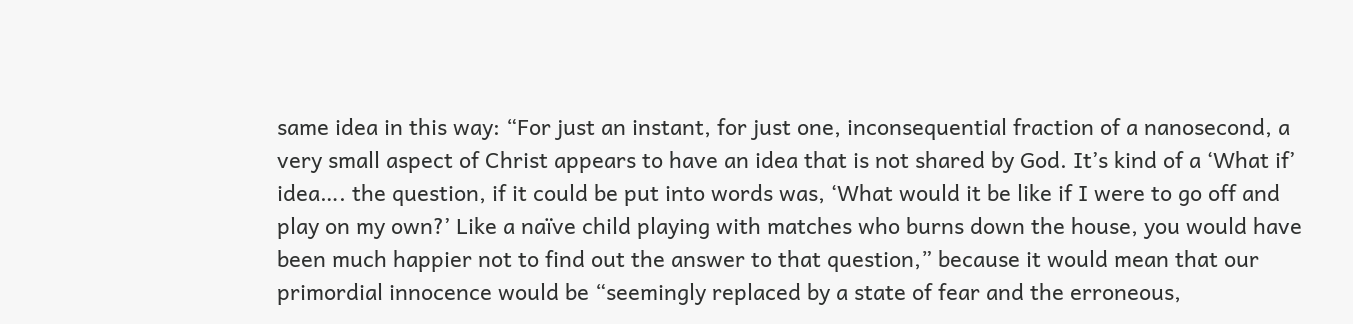same idea in this way: “For just an instant, for just one, inconsequential fraction of a nanosecond, a very small aspect of Christ appears to have an idea that is not shared by God. It’s kind of a ‘What if’ idea…. the question, if it could be put into words was, ‘What would it be like if I were to go off and play on my own?’ Like a naïve child playing with matches who burns down the house, you would have been much happier not to find out the answer to that question,” because it would mean that our primordial innocence would be “seemingly replaced by a state of fear and the erroneous,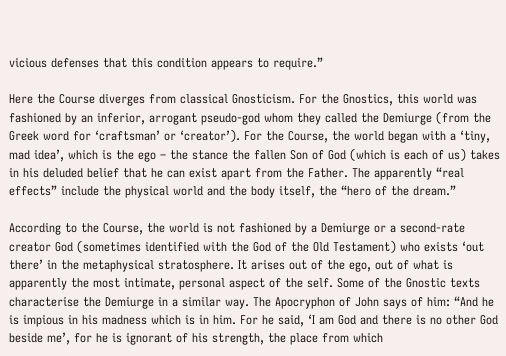vicious defenses that this condition appears to require.”

Here the Course diverges from classical Gnosticism. For the Gnostics, this world was fashioned by an inferior, arrogant pseudo-god whom they called the Demiurge (from the Greek word for ‘craftsman’ or ‘creator’). For the Course, the world began with a ‘tiny, mad idea’, which is the ego – the stance the fallen Son of God (which is each of us) takes in his deluded belief that he can exist apart from the Father. The apparently “real effects” include the physical world and the body itself, the “hero of the dream.”

According to the Course, the world is not fashioned by a Demiurge or a second-rate creator God (sometimes identified with the God of the Old Testament) who exists ‘out there’ in the metaphysical stratosphere. It arises out of the ego, out of what is apparently the most intimate, personal aspect of the self. Some of the Gnostic texts characterise the Demiurge in a similar way. The Apocryphon of John says of him: “And he is impious in his madness which is in him. For he said, ‘I am God and there is no other God beside me’, for he is ignorant of his strength, the place from which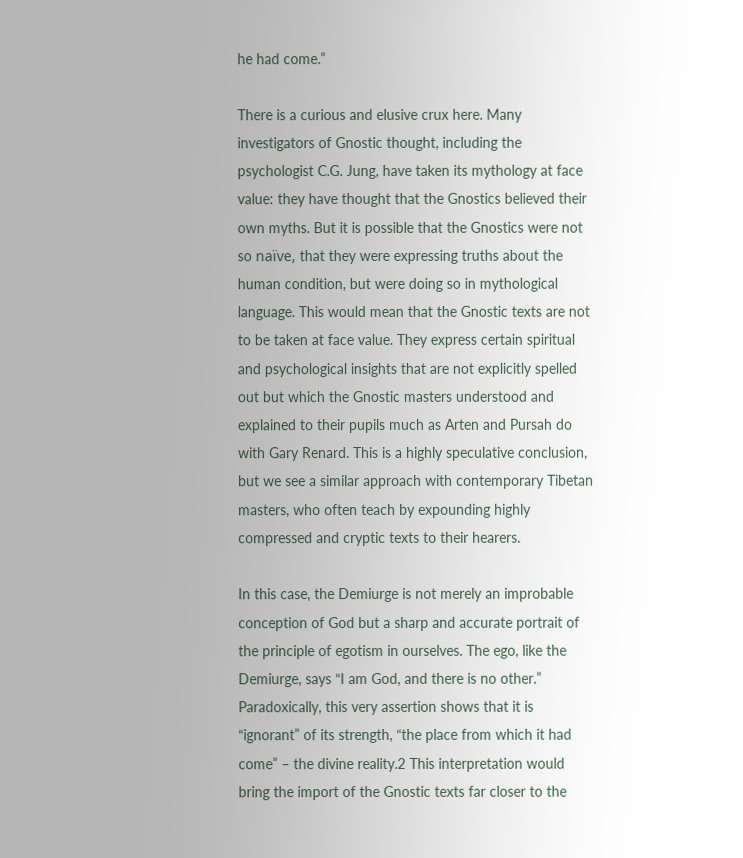he had come.”

There is a curious and elusive crux here. Many investigators of Gnostic thought, including the psychologist C.G. Jung, have taken its mythology at face value: they have thought that the Gnostics believed their own myths. But it is possible that the Gnostics were not so naïve, that they were expressing truths about the human condition, but were doing so in mythological language. This would mean that the Gnostic texts are not to be taken at face value. They express certain spiritual and psychological insights that are not explicitly spelled out but which the Gnostic masters understood and explained to their pupils much as Arten and Pursah do with Gary Renard. This is a highly speculative conclusion, but we see a similar approach with contemporary Tibetan masters, who often teach by expounding highly compressed and cryptic texts to their hearers.

In this case, the Demiurge is not merely an improbable conception of God but a sharp and accurate portrait of the principle of egotism in ourselves. The ego, like the Demiurge, says “I am God, and there is no other.” Paradoxically, this very assertion shows that it is “ignorant” of its strength, “the place from which it had come” – the divine reality.2 This interpretation would bring the import of the Gnostic texts far closer to the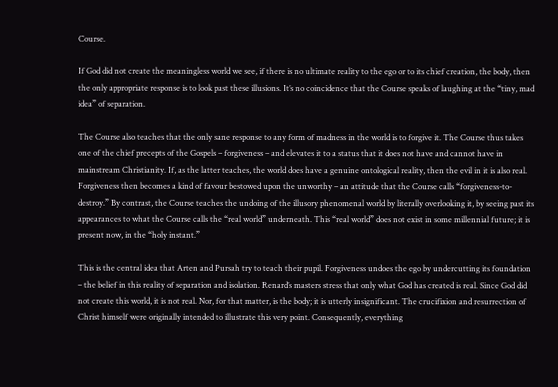Course.

If God did not create the meaningless world we see, if there is no ultimate reality to the ego or to its chief creation, the body, then the only appropriate response is to look past these illusions. It’s no coincidence that the Course speaks of laughing at the “tiny, mad idea” of separation.

The Course also teaches that the only sane response to any form of madness in the world is to forgive it. The Course thus takes one of the chief precepts of the Gospels – forgiveness – and elevates it to a status that it does not have and cannot have in mainstream Christianity. If, as the latter teaches, the world does have a genuine ontological reality, then the evil in it is also real. Forgiveness then becomes a kind of favour bestowed upon the unworthy – an attitude that the Course calls “forgiveness-to-destroy.” By contrast, the Course teaches the undoing of the illusory phenomenal world by literally overlooking it, by seeing past its appearances to what the Course calls the “real world” underneath. This “real world” does not exist in some millennial future; it is present now, in the “holy instant.”

This is the central idea that Arten and Pursah try to teach their pupil. Forgiveness undoes the ego by undercutting its foundation – the belief in this reality of separation and isolation. Renard’s masters stress that only what God has created is real. Since God did not create this world, it is not real. Nor, for that matter, is the body; it is utterly insignificant. The crucifixion and resurrection of Christ himself were originally intended to illustrate this very point. Consequently, everything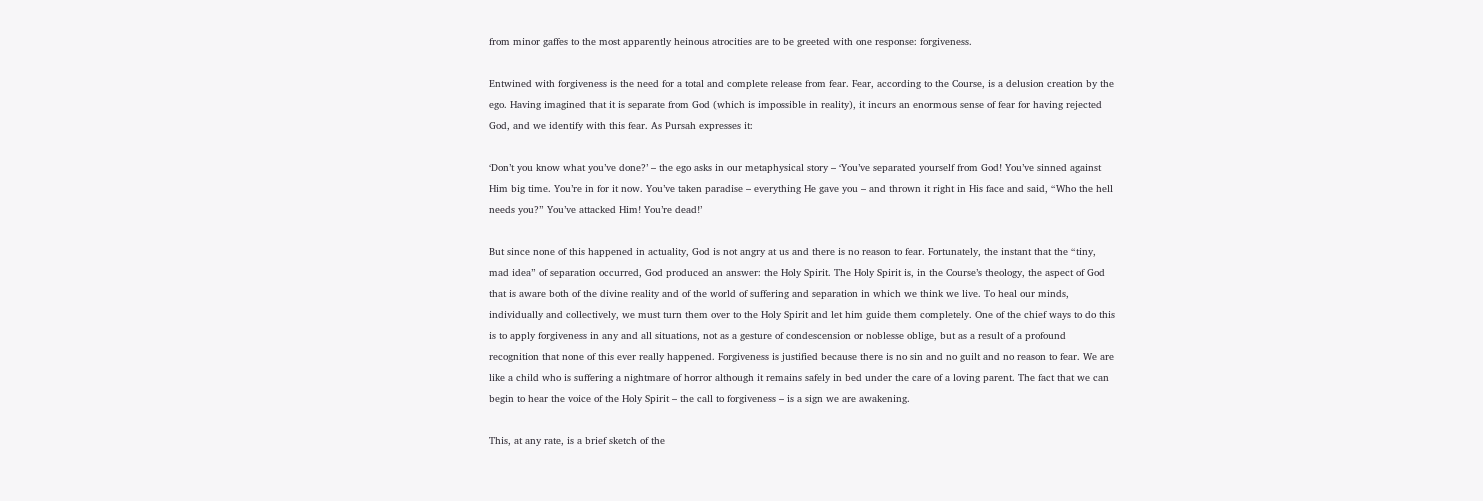from minor gaffes to the most apparently heinous atrocities are to be greeted with one response: forgiveness.

Entwined with forgiveness is the need for a total and complete release from fear. Fear, according to the Course, is a delusion creation by the ego. Having imagined that it is separate from God (which is impossible in reality), it incurs an enormous sense of fear for having rejected God, and we identify with this fear. As Pursah expresses it:

‘Don’t you know what you’ve done?’ – the ego asks in our metaphysical story – ‘You’ve separated yourself from God! You’ve sinned against Him big time. You’re in for it now. You’ve taken paradise – everything He gave you – and thrown it right in His face and said, “Who the hell needs you?” You’ve attacked Him! You’re dead!’

But since none of this happened in actuality, God is not angry at us and there is no reason to fear. Fortunately, the instant that the “tiny, mad idea” of separation occurred, God produced an answer: the Holy Spirit. The Holy Spirit is, in the Course’s theology, the aspect of God that is aware both of the divine reality and of the world of suffering and separation in which we think we live. To heal our minds, individually and collectively, we must turn them over to the Holy Spirit and let him guide them completely. One of the chief ways to do this is to apply forgiveness in any and all situations, not as a gesture of condescension or noblesse oblige, but as a result of a profound recognition that none of this ever really happened. Forgiveness is justified because there is no sin and no guilt and no reason to fear. We are like a child who is suffering a nightmare of horror although it remains safely in bed under the care of a loving parent. The fact that we can begin to hear the voice of the Holy Spirit – the call to forgiveness – is a sign we are awakening.

This, at any rate, is a brief sketch of the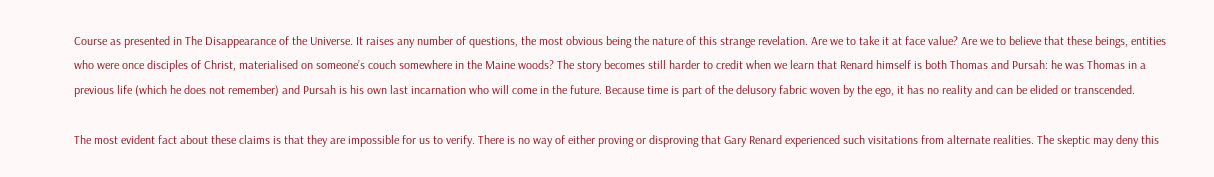Course as presented in The Disappearance of the Universe. It raises any number of questions, the most obvious being the nature of this strange revelation. Are we to take it at face value? Are we to believe that these beings, entities who were once disciples of Christ, materialised on someone’s couch somewhere in the Maine woods? The story becomes still harder to credit when we learn that Renard himself is both Thomas and Pursah: he was Thomas in a previous life (which he does not remember) and Pursah is his own last incarnation who will come in the future. Because time is part of the delusory fabric woven by the ego, it has no reality and can be elided or transcended.

The most evident fact about these claims is that they are impossible for us to verify. There is no way of either proving or disproving that Gary Renard experienced such visitations from alternate realities. The skeptic may deny this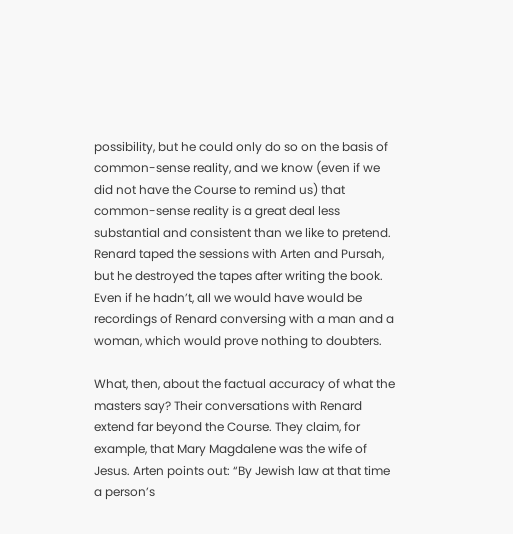possibility, but he could only do so on the basis of common-sense reality, and we know (even if we did not have the Course to remind us) that common-sense reality is a great deal less substantial and consistent than we like to pretend. Renard taped the sessions with Arten and Pursah, but he destroyed the tapes after writing the book. Even if he hadn’t, all we would have would be recordings of Renard conversing with a man and a woman, which would prove nothing to doubters.

What, then, about the factual accuracy of what the masters say? Their conversations with Renard extend far beyond the Course. They claim, for example, that Mary Magdalene was the wife of Jesus. Arten points out: “By Jewish law at that time a person’s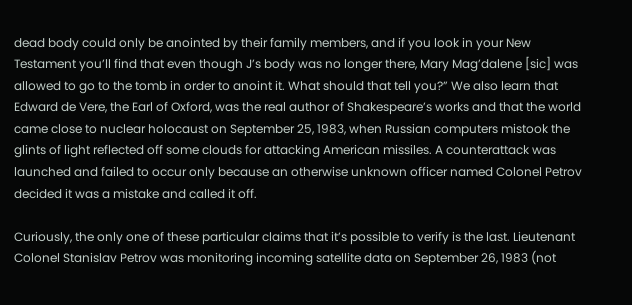dead body could only be anointed by their family members, and if you look in your New Testament you’ll find that even though J’s body was no longer there, Mary Mag’dalene [sic] was allowed to go to the tomb in order to anoint it. What should that tell you?” We also learn that Edward de Vere, the Earl of Oxford, was the real author of Shakespeare’s works and that the world came close to nuclear holocaust on September 25, 1983, when Russian computers mistook the glints of light reflected off some clouds for attacking American missiles. A counterattack was launched and failed to occur only because an otherwise unknown officer named Colonel Petrov decided it was a mistake and called it off.

Curiously, the only one of these particular claims that it’s possible to verify is the last. Lieutenant Colonel Stanislav Petrov was monitoring incoming satellite data on September 26, 1983 (not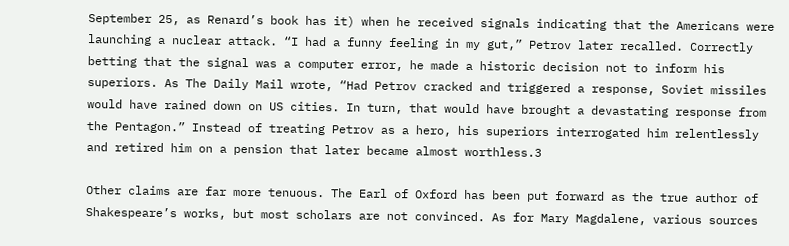September 25, as Renard’s book has it) when he received signals indicating that the Americans were launching a nuclear attack. “I had a funny feeling in my gut,” Petrov later recalled. Correctly betting that the signal was a computer error, he made a historic decision not to inform his superiors. As The Daily Mail wrote, “Had Petrov cracked and triggered a response, Soviet missiles would have rained down on US cities. In turn, that would have brought a devastating response from the Pentagon.” Instead of treating Petrov as a hero, his superiors interrogated him relentlessly and retired him on a pension that later became almost worthless.3

Other claims are far more tenuous. The Earl of Oxford has been put forward as the true author of Shakespeare’s works, but most scholars are not convinced. As for Mary Magdalene, various sources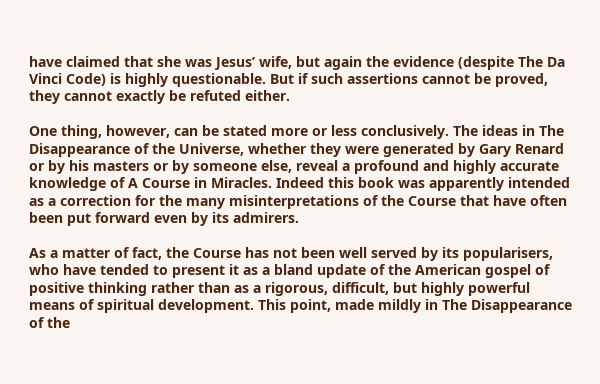have claimed that she was Jesus’ wife, but again the evidence (despite The Da Vinci Code) is highly questionable. But if such assertions cannot be proved, they cannot exactly be refuted either.

One thing, however, can be stated more or less conclusively. The ideas in The Disappearance of the Universe, whether they were generated by Gary Renard or by his masters or by someone else, reveal a profound and highly accurate knowledge of A Course in Miracles. Indeed this book was apparently intended as a correction for the many misinterpretations of the Course that have often been put forward even by its admirers.

As a matter of fact, the Course has not been well served by its popularisers, who have tended to present it as a bland update of the American gospel of positive thinking rather than as a rigorous, difficult, but highly powerful means of spiritual development. This point, made mildly in The Disappearance of the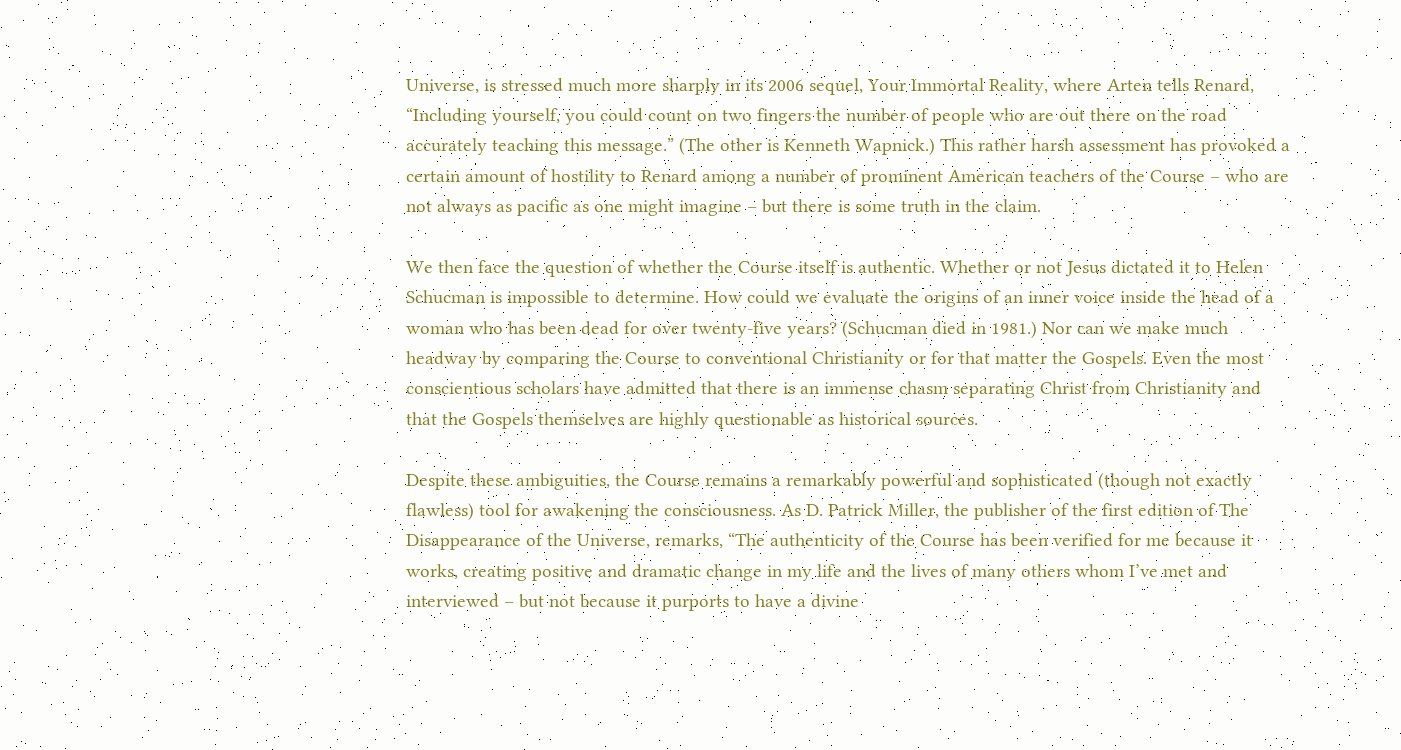Universe, is stressed much more sharply in its 2006 sequel, Your Immortal Reality, where Arten tells Renard, “Including yourself, you could count on two fingers the number of people who are out there on the road accurately teaching this message.” (The other is Kenneth Wapnick.) This rather harsh assessment has provoked a certain amount of hostility to Renard among a number of prominent American teachers of the Course – who are not always as pacific as one might imagine – but there is some truth in the claim.

We then face the question of whether the Course itself is authentic. Whether or not Jesus dictated it to Helen Schucman is impossible to determine. How could we evaluate the origins of an inner voice inside the head of a woman who has been dead for over twenty-five years? (Schucman died in 1981.) Nor can we make much headway by comparing the Course to conventional Christianity or for that matter the Gospels. Even the most conscientious scholars have admitted that there is an immense chasm separating Christ from Christianity and that the Gospels themselves are highly questionable as historical sources.

Despite these ambiguities, the Course remains a remarkably powerful and sophisticated (though not exactly flawless) tool for awakening the consciousness. As D. Patrick Miller, the publisher of the first edition of The Disappearance of the Universe, remarks, “The authenticity of the Course has been verified for me because it works, creating positive and dramatic change in my life and the lives of many others whom I’ve met and interviewed – but not because it purports to have a divine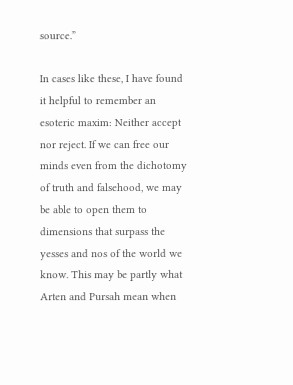source.”

In cases like these, I have found it helpful to remember an esoteric maxim: Neither accept nor reject. If we can free our minds even from the dichotomy of truth and falsehood, we may be able to open them to dimensions that surpass the yesses and nos of the world we know. This may be partly what Arten and Pursah mean when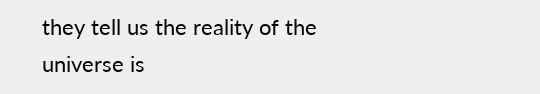they tell us the reality of the universe is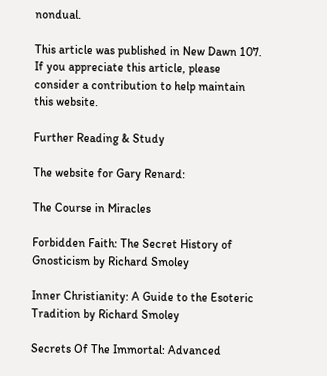nondual.

This article was published in New Dawn 107.
If you appreciate this article, please consider a contribution to help maintain this website.

Further Reading & Study

The website for Gary Renard:

The Course in Miracles

Forbidden Faith: The Secret History of Gnosticism by Richard Smoley

Inner Christianity: A Guide to the Esoteric Tradition by Richard Smoley

Secrets Of The Immortal: Advanced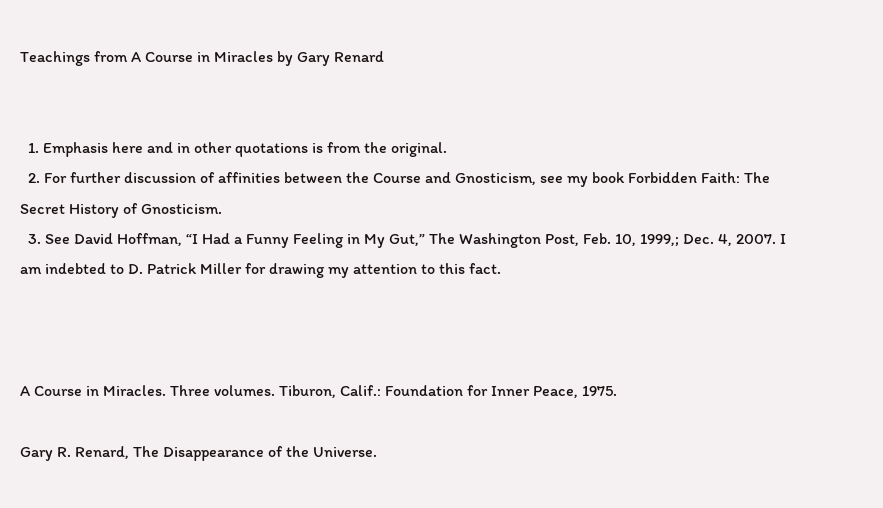Teachings from A Course in Miracles by Gary Renard


  1. Emphasis here and in other quotations is from the original.
  2. For further discussion of affinities between the Course and Gnosticism, see my book Forbidden Faith: The Secret History of Gnosticism.
  3. See David Hoffman, “I Had a Funny Feeling in My Gut,” The Washington Post, Feb. 10, 1999,; Dec. 4, 2007. I am indebted to D. Patrick Miller for drawing my attention to this fact.



A Course in Miracles. Three volumes. Tiburon, Calif.: Foundation for Inner Peace, 1975.

Gary R. Renard, The Disappearance of the Universe.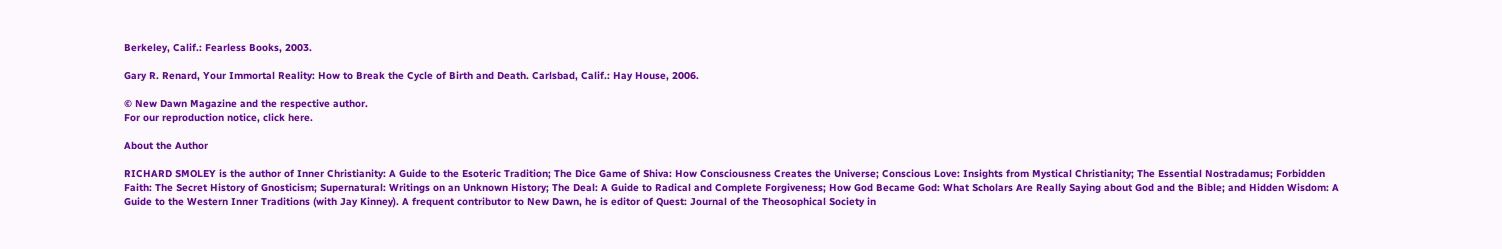Berkeley, Calif.: Fearless Books, 2003.

Gary R. Renard, Your Immortal Reality: How to Break the Cycle of Birth and Death. Carlsbad, Calif.: Hay House, 2006.

© New Dawn Magazine and the respective author.
For our reproduction notice, click here.

About the Author

RICHARD SMOLEY is the author of Inner Christianity: A Guide to the Esoteric Tradition; The Dice Game of Shiva: How Consciousness Creates the Universe; Conscious Love: Insights from Mystical Christianity; The Essential Nostradamus; Forbidden Faith: The Secret History of Gnosticism; Supernatural: Writings on an Unknown History; The Deal: A Guide to Radical and Complete Forgiveness; How God Became God: What Scholars Are Really Saying about God and the Bible; and Hidden Wisdom: A Guide to the Western Inner Traditions (with Jay Kinney). A frequent contributor to New Dawn, he is editor of Quest: Journal of the Theosophical Society in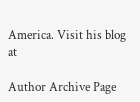America. Visit his blog at

Author Archive Page